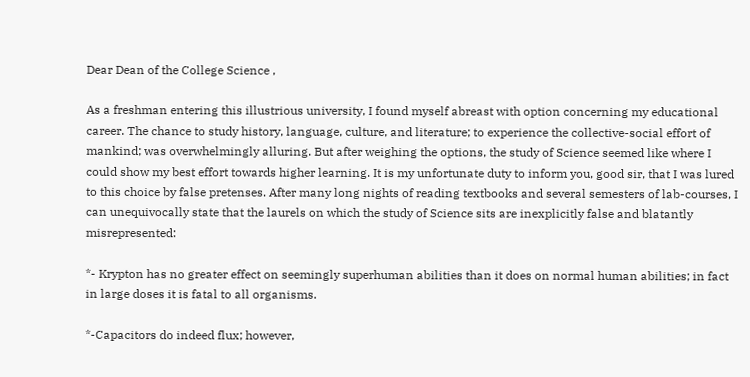Dear Dean of the College Science ,

As a freshman entering this illustrious university, I found myself abreast with option concerning my educational career. The chance to study history, language, culture, and literature; to experience the collective-social effort of mankind; was overwhelmingly alluring. But after weighing the options, the study of Science seemed like where I could show my best effort towards higher learning. It is my unfortunate duty to inform you, good sir, that I was lured to this choice by false pretenses. After many long nights of reading textbooks and several semesters of lab-courses, I can unequivocally state that the laurels on which the study of Science sits are inexplicitly false and blatantly misrepresented:

*- Krypton has no greater effect on seemingly superhuman abilities than it does on normal human abilities; in fact in large doses it is fatal to all organisms.

*-Capacitors do indeed flux; however,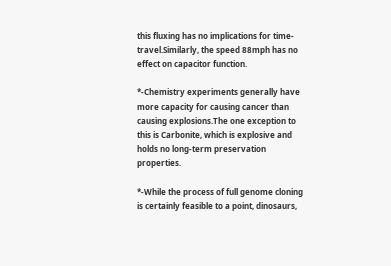this fluxing has no implications for time-travel.Similarly, the speed 88mph has no effect on capacitor function.

*-Chemistry experiments generally have more capacity for causing cancer than causing explosions.The one exception to this is Carbonite, which is explosive and holds no long-term preservation properties.

*-While the process of full genome cloning is certainly feasible to a point, dinosaurs,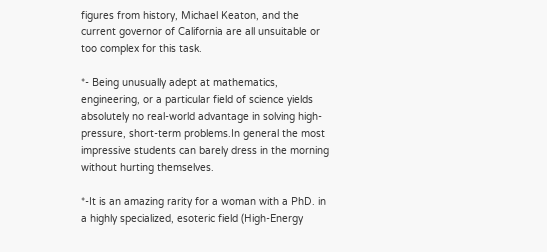figures from history, Michael Keaton, and the current governor of California are all unsuitable or too complex for this task.

*- Being unusually adept at mathematics, engineering, or a particular field of science yields absolutely no real-world advantage in solving high-pressure, short-term problems.In general the most impressive students can barely dress in the morning without hurting themselves.

*-It is an amazing rarity for a woman with a PhD. in a highly specialized, esoteric field (High-Energy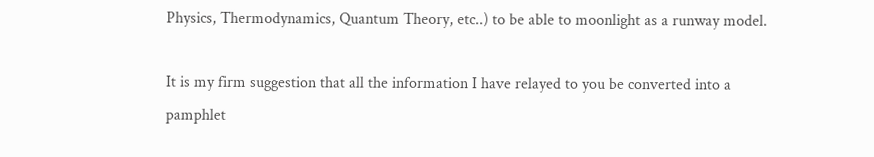Physics, Thermodynamics, Quantum Theory, etc..) to be able to moonlight as a runway model.

It is my firm suggestion that all the information I have relayed to you be converted into a pamphlet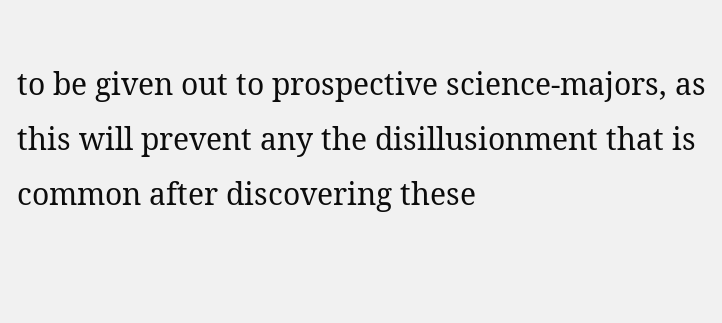to be given out to prospective science-majors, as this will prevent any the disillusionment that is common after discovering these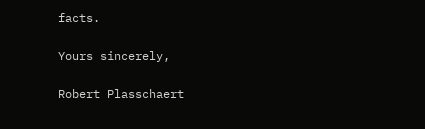facts.

Yours sincerely,

Robert Plasschaert